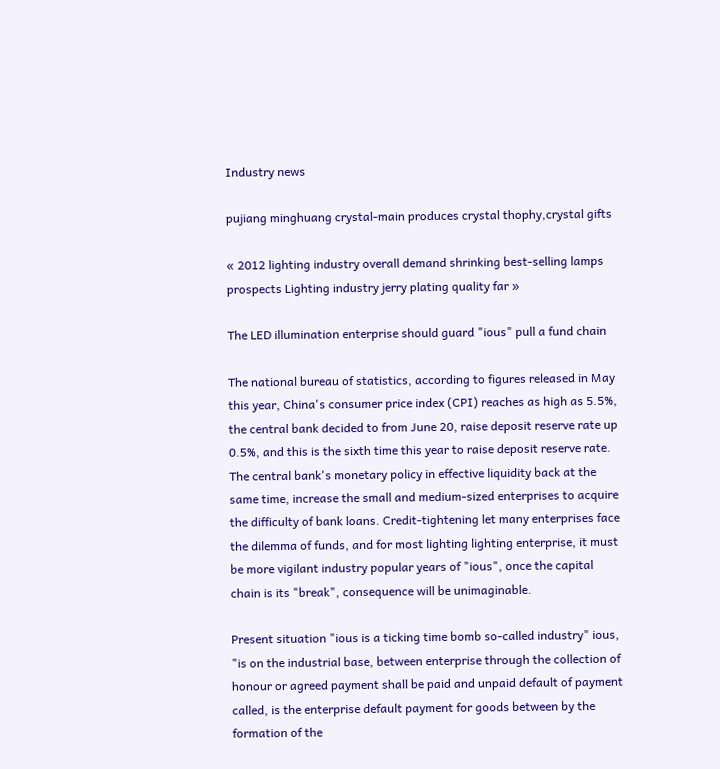Industry news

pujiang minghuang crystal-main produces crystal thophy,crystal gifts

« 2012 lighting industry overall demand shrinking best-selling lamps prospects Lighting industry jerry plating quality far »

The LED illumination enterprise should guard "ious" pull a fund chain

The national bureau of statistics, according to figures released in May this year, China's consumer price index (CPI) reaches as high as 5.5%, the central bank decided to from June 20, raise deposit reserve rate up 0.5%, and this is the sixth time this year to raise deposit reserve rate. The central bank's monetary policy in effective liquidity back at the same time, increase the small and medium-sized enterprises to acquire the difficulty of bank loans. Credit-tightening let many enterprises face the dilemma of funds, and for most lighting lighting enterprise, it must be more vigilant industry popular years of "ious", once the capital chain is its "break", consequence will be unimaginable.

Present situation "ious is a ticking time bomb so-called industry" ious, "is on the industrial base, between enterprise through the collection of honour or agreed payment shall be paid and unpaid default of payment called, is the enterprise default payment for goods between by the formation of the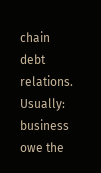chain debt relations. Usually: business owe the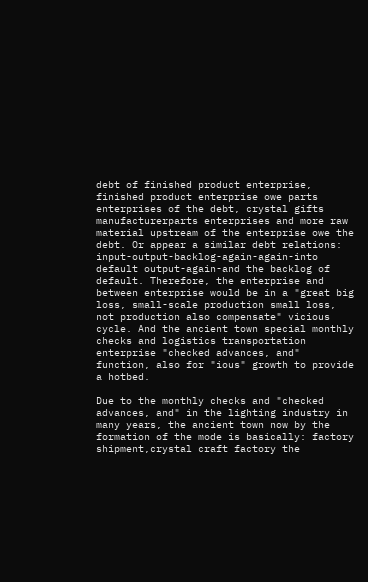debt of finished product enterprise, finished product enterprise owe parts enterprises of the debt, crystal gifts manufacturerparts enterprises and more raw material upstream of the enterprise owe the debt. Or appear a similar debt relations: input-output-backlog-again-again-into default output-again-and the backlog of default. Therefore, the enterprise and between enterprise would be in a "great big loss, small-scale production small loss, not production also compensate" vicious cycle. And the ancient town special monthly checks and logistics transportation enterprise "checked advances, and" function, also for "ious" growth to provide a hotbed.

Due to the monthly checks and "checked advances, and" in the lighting industry in many years, the ancient town now by the formation of the mode is basically: factory shipment,crystal craft factory the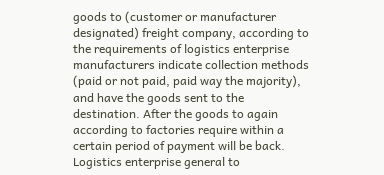goods to (customer or manufacturer designated) freight company, according to the requirements of logistics enterprise manufacturers indicate collection methods (paid or not paid, paid way the majority), and have the goods sent to the destination. After the goods to again according to factories require within a certain period of payment will be back. Logistics enterprise general to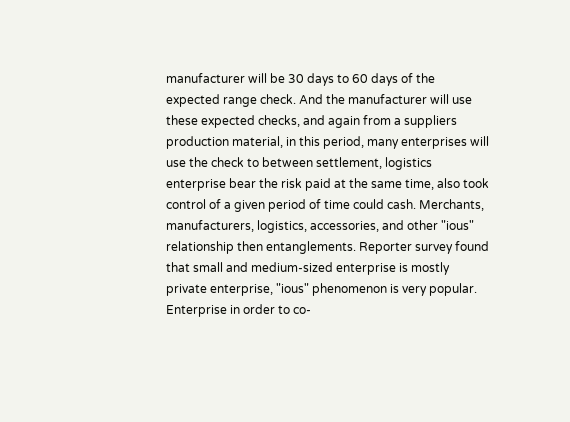manufacturer will be 30 days to 60 days of the expected range check. And the manufacturer will use these expected checks, and again from a suppliers production material, in this period, many enterprises will use the check to between settlement, logistics enterprise bear the risk paid at the same time, also took control of a given period of time could cash. Merchants, manufacturers, logistics, accessories, and other "ious" relationship then entanglements. Reporter survey found that small and medium-sized enterprise is mostly private enterprise, "ious" phenomenon is very popular. Enterprise in order to co-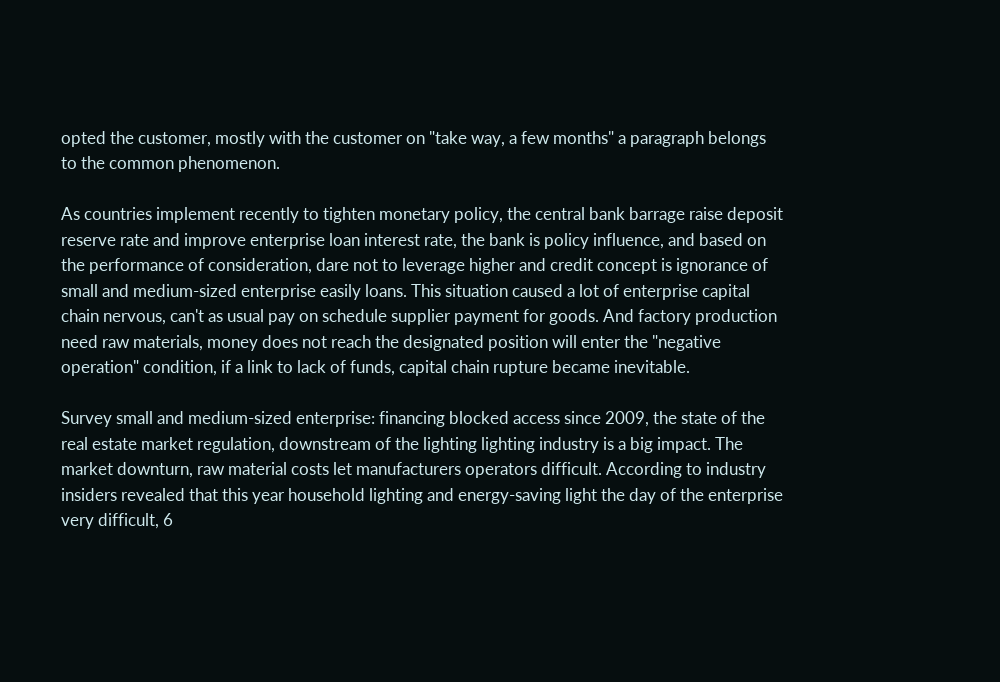opted the customer, mostly with the customer on "take way, a few months" a paragraph belongs to the common phenomenon.

As countries implement recently to tighten monetary policy, the central bank barrage raise deposit reserve rate and improve enterprise loan interest rate, the bank is policy influence, and based on the performance of consideration, dare not to leverage higher and credit concept is ignorance of small and medium-sized enterprise easily loans. This situation caused a lot of enterprise capital chain nervous, can't as usual pay on schedule supplier payment for goods. And factory production need raw materials, money does not reach the designated position will enter the "negative operation" condition, if a link to lack of funds, capital chain rupture became inevitable.

Survey small and medium-sized enterprise: financing blocked access since 2009, the state of the real estate market regulation, downstream of the lighting lighting industry is a big impact. The market downturn, raw material costs let manufacturers operators difficult. According to industry insiders revealed that this year household lighting and energy-saving light the day of the enterprise very difficult, 6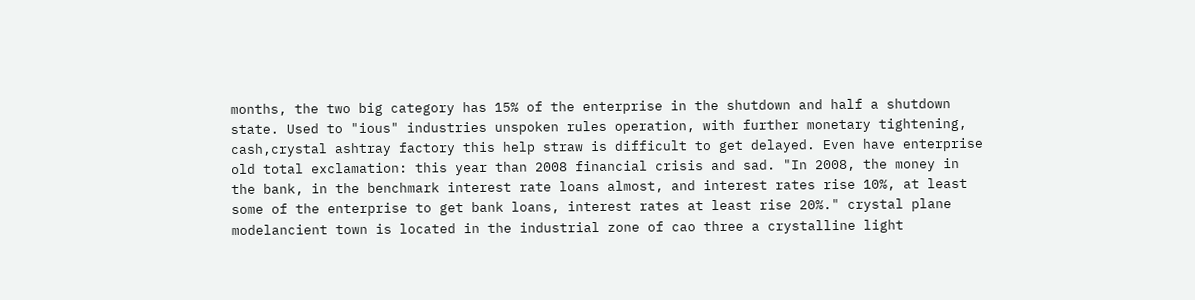months, the two big category has 15% of the enterprise in the shutdown and half a shutdown state. Used to "ious" industries unspoken rules operation, with further monetary tightening, cash,crystal ashtray factory this help straw is difficult to get delayed. Even have enterprise old total exclamation: this year than 2008 financial crisis and sad. "In 2008, the money in the bank, in the benchmark interest rate loans almost, and interest rates rise 10%, at least some of the enterprise to get bank loans, interest rates at least rise 20%." crystal plane modelancient town is located in the industrial zone of cao three a crystalline light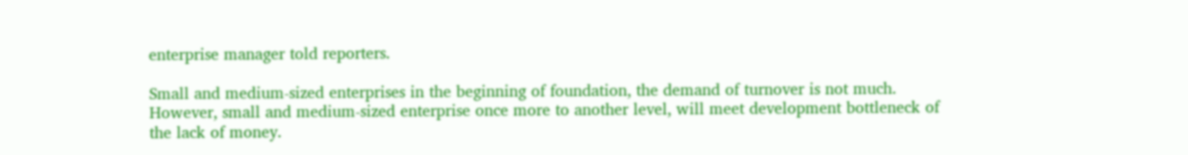enterprise manager told reporters.

Small and medium-sized enterprises in the beginning of foundation, the demand of turnover is not much. However, small and medium-sized enterprise once more to another level, will meet development bottleneck of the lack of money.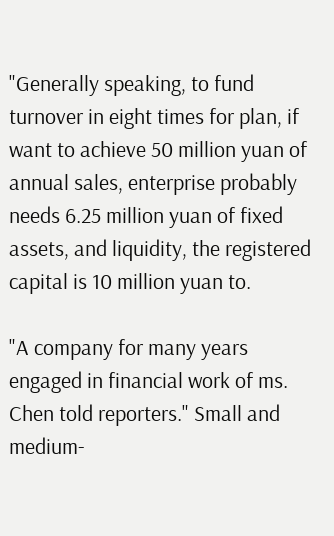"Generally speaking, to fund turnover in eight times for plan, if want to achieve 50 million yuan of annual sales, enterprise probably needs 6.25 million yuan of fixed assets, and liquidity, the registered capital is 10 million yuan to.

"A company for many years engaged in financial work of ms. Chen told reporters." Small and medium-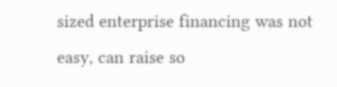sized enterprise financing was not easy, can raise so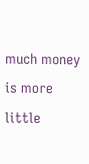much money is more little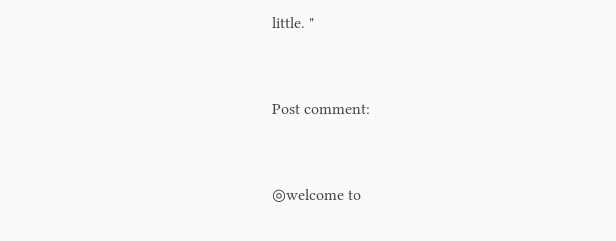little. "


Post comment:


◎welcome to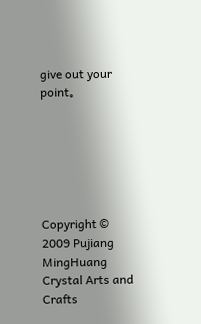give out your point。






Copyright © 2009 Pujiang MingHuang Crystal Arts and Crafts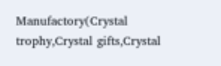Manufactory(Crystal trophy,Crystal gifts,Crystal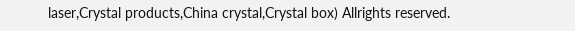laser,Crystal products,China crystal,Crystal box) Allrights reserved.